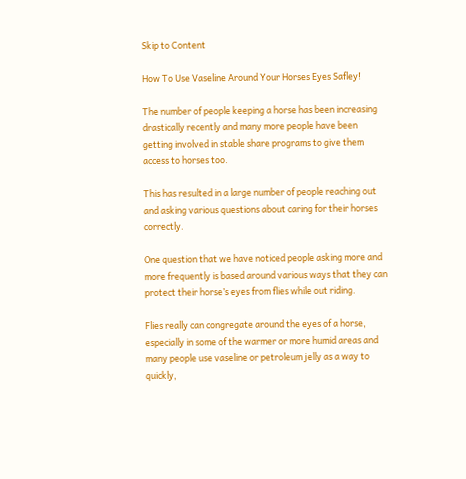Skip to Content

How To Use Vaseline Around Your Horses Eyes Safley!

The number of people keeping a horse has been increasing drastically recently and many more people have been getting involved in stable share programs to give them access to horses too.

This has resulted in a large number of people reaching out and asking various questions about caring for their horses correctly.

One question that we have noticed people asking more and more frequently is based around various ways that they can protect their horse’s eyes from flies while out riding.

Flies really can congregate around the eyes of a horse, especially in some of the warmer or more humid areas and many people use vaseline or petroleum jelly as a way to quickly,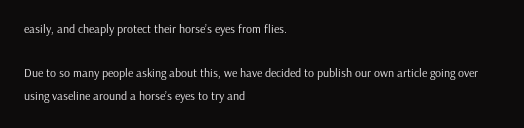easily, and cheaply protect their horse’s eyes from flies.

Due to so many people asking about this, we have decided to publish our own article going over using vaseline around a horse’s eyes to try and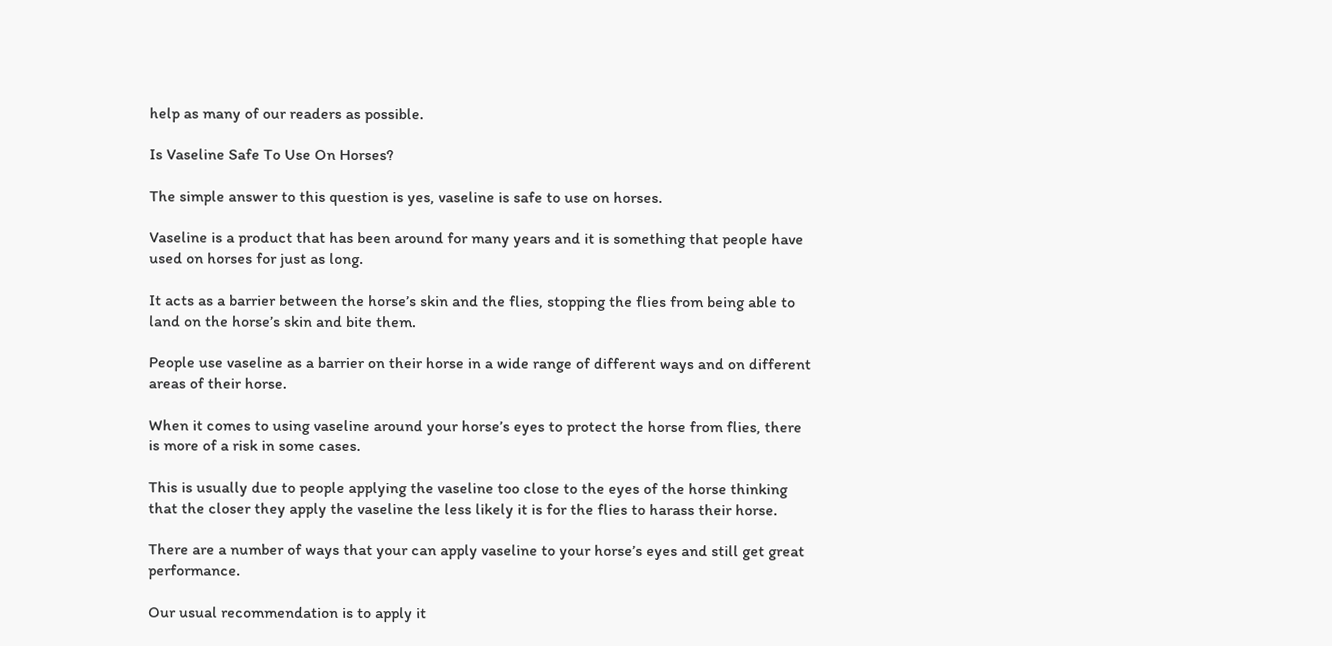help as many of our readers as possible.

Is Vaseline Safe To Use On Horses?

The simple answer to this question is yes, vaseline is safe to use on horses.

Vaseline is a product that has been around for many years and it is something that people have used on horses for just as long.

It acts as a barrier between the horse’s skin and the flies, stopping the flies from being able to land on the horse’s skin and bite them.

People use vaseline as a barrier on their horse in a wide range of different ways and on different areas of their horse.

When it comes to using vaseline around your horse’s eyes to protect the horse from flies, there is more of a risk in some cases.

This is usually due to people applying the vaseline too close to the eyes of the horse thinking that the closer they apply the vaseline the less likely it is for the flies to harass their horse.

There are a number of ways that your can apply vaseline to your horse’s eyes and still get great performance.

Our usual recommendation is to apply it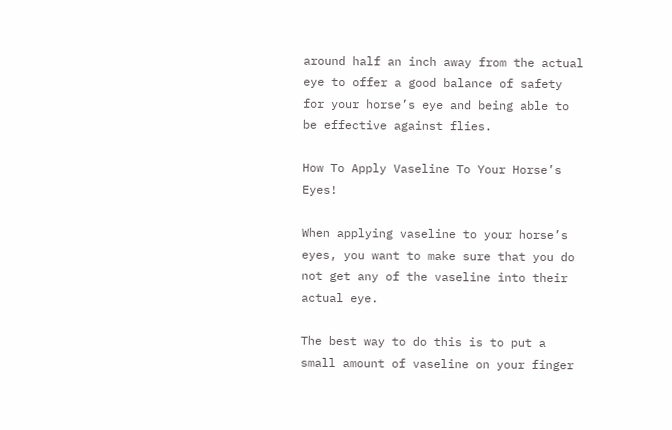around half an inch away from the actual eye to offer a good balance of safety for your horse’s eye and being able to be effective against flies.

How To Apply Vaseline To Your Horse’s Eyes!

When applying vaseline to your horse’s eyes, you want to make sure that you do not get any of the vaseline into their actual eye.

The best way to do this is to put a small amount of vaseline on your finger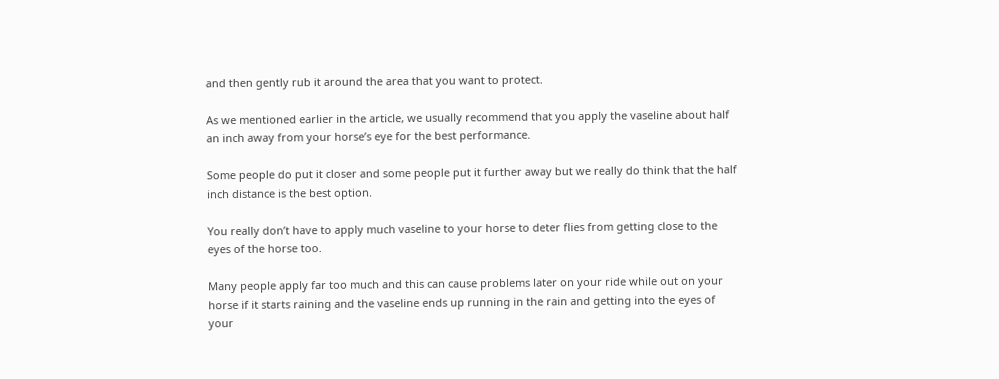and then gently rub it around the area that you want to protect.

As we mentioned earlier in the article, we usually recommend that you apply the vaseline about half an inch away from your horse’s eye for the best performance.

Some people do put it closer and some people put it further away but we really do think that the half inch distance is the best option.

You really don’t have to apply much vaseline to your horse to deter flies from getting close to the eyes of the horse too.

Many people apply far too much and this can cause problems later on your ride while out on your horse if it starts raining and the vaseline ends up running in the rain and getting into the eyes of your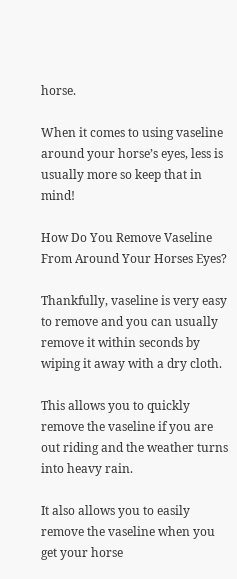horse.

When it comes to using vaseline around your horse’s eyes, less is usually more so keep that in mind!

How Do You Remove Vaseline From Around Your Horses Eyes?

Thankfully, vaseline is very easy to remove and you can usually remove it within seconds by wiping it away with a dry cloth.

This allows you to quickly remove the vaseline if you are out riding and the weather turns into heavy rain.

It also allows you to easily remove the vaseline when you get your horse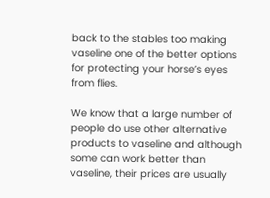back to the stables too making vaseline one of the better options for protecting your horse’s eyes from flies.

We know that a large number of people do use other alternative products to vaseline and although some can work better than vaseline, their prices are usually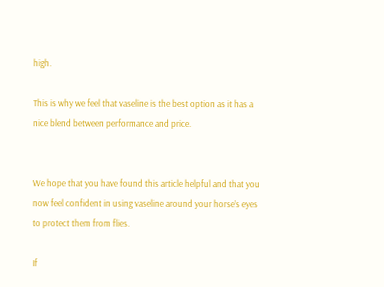high.

This is why we feel that vaseline is the best option as it has a nice blend between performance and price.


We hope that you have found this article helpful and that you now feel confident in using vaseline around your horse’s eyes to protect them from flies.

If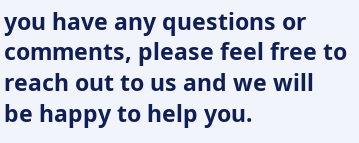you have any questions or comments, please feel free to reach out to us and we will be happy to help you.